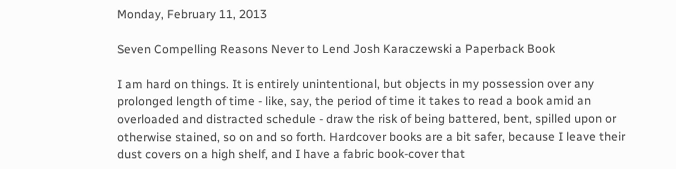Monday, February 11, 2013

Seven Compelling Reasons Never to Lend Josh Karaczewski a Paperback Book

I am hard on things. It is entirely unintentional, but objects in my possession over any prolonged length of time - like, say, the period of time it takes to read a book amid an overloaded and distracted schedule - draw the risk of being battered, bent, spilled upon or otherwise stained, so on and so forth. Hardcover books are a bit safer, because I leave their dust covers on a high shelf, and I have a fabric book-cover that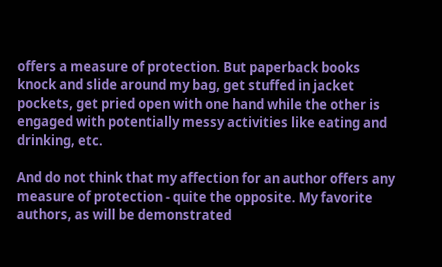offers a measure of protection. But paperback books knock and slide around my bag, get stuffed in jacket pockets, get pried open with one hand while the other is engaged with potentially messy activities like eating and drinking, etc.

And do not think that my affection for an author offers any measure of protection - quite the opposite. My favorite authors, as will be demonstrated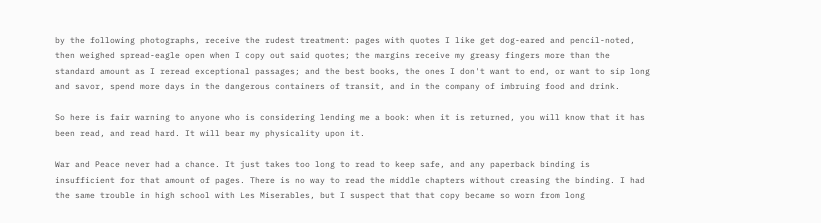by the following photographs, receive the rudest treatment: pages with quotes I like get dog-eared and pencil-noted, then weighed spread-eagle open when I copy out said quotes; the margins receive my greasy fingers more than the standard amount as I reread exceptional passages; and the best books, the ones I don't want to end, or want to sip long and savor, spend more days in the dangerous containers of transit, and in the company of imbruing food and drink.

So here is fair warning to anyone who is considering lending me a book: when it is returned, you will know that it has been read, and read hard. It will bear my physicality upon it.

War and Peace never had a chance. It just takes too long to read to keep safe, and any paperback binding is insufficient for that amount of pages. There is no way to read the middle chapters without creasing the binding. I had the same trouble in high school with Les Miserables, but I suspect that that copy became so worn from long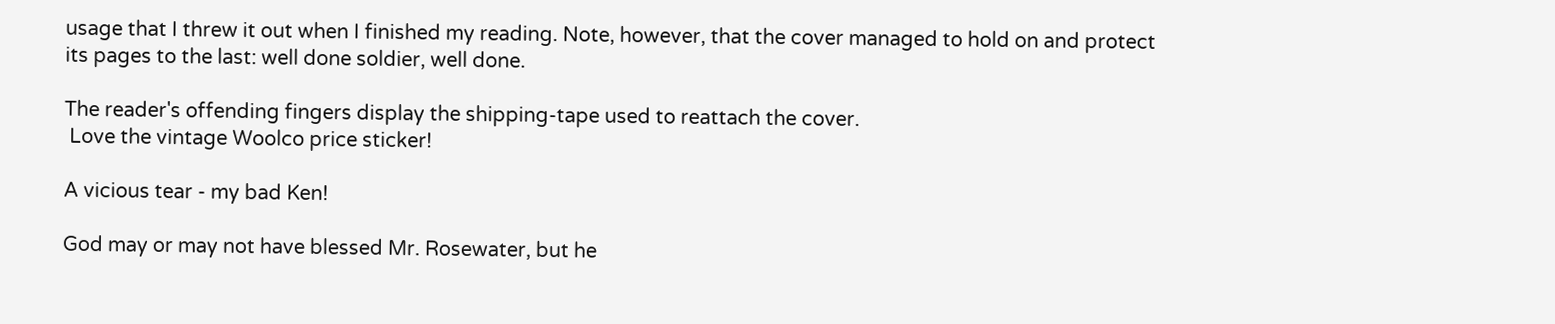usage that I threw it out when I finished my reading. Note, however, that the cover managed to hold on and protect its pages to the last: well done soldier, well done.

The reader's offending fingers display the shipping-tape used to reattach the cover.
 Love the vintage Woolco price sticker!

A vicious tear - my bad Ken!

God may or may not have blessed Mr. Rosewater, but he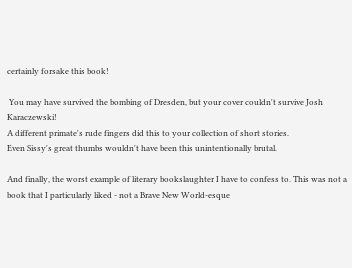certainly forsake this book!

 You may have survived the bombing of Dresden, but your cover couldn't survive Josh Karaczewski!
A different primate's rude fingers did this to your collection of short stories.
Even Sissy's great thumbs wouldn't have been this unintentionally brutal.

And finally, the worst example of literary bookslaughter I have to confess to. This was not a book that I particularly liked - not a Brave New World-esque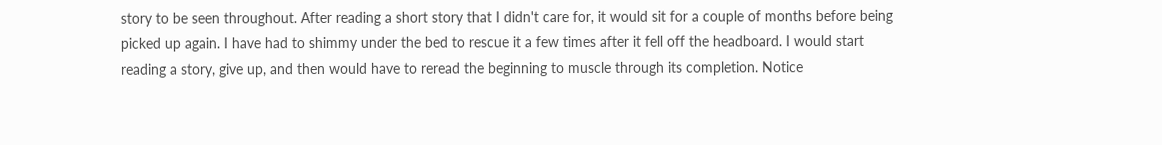story to be seen throughout. After reading a short story that I didn't care for, it would sit for a couple of months before being picked up again. I have had to shimmy under the bed to rescue it a few times after it fell off the headboard. I would start reading a story, give up, and then would have to reread the beginning to muscle through its completion. Notice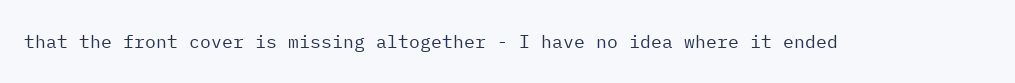that the front cover is missing altogether - I have no idea where it ended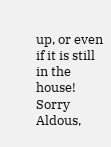up, or even if it is still in the house! Sorry Aldous,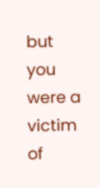but you were a victim of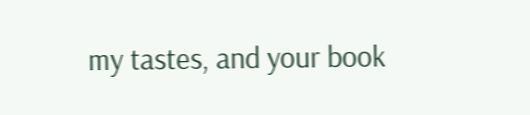my tastes, and your book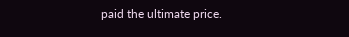paid the ultimate price.